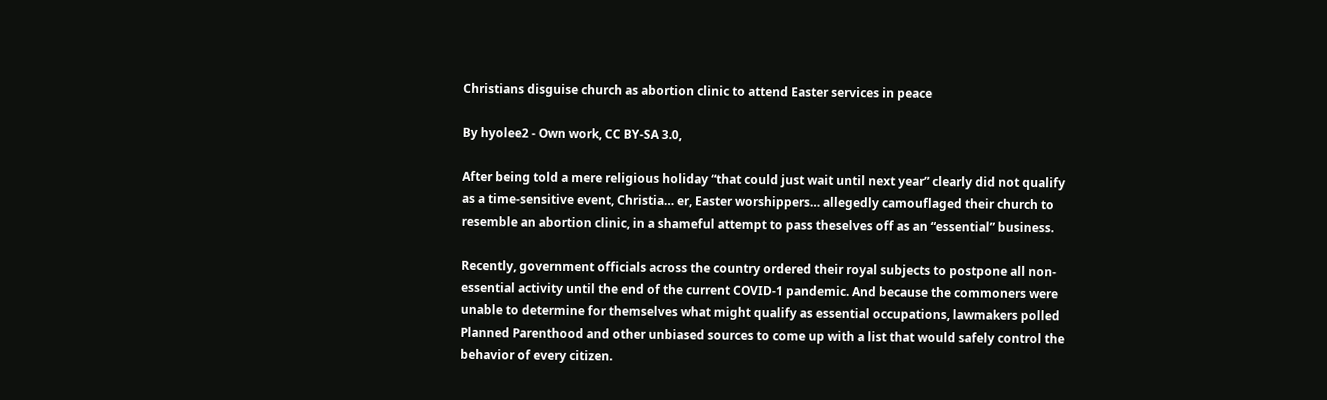Christians disguise church as abortion clinic to attend Easter services in peace

By hyolee2 - Own work, CC BY-SA 3.0,

After being told a mere religious holiday “that could just wait until next year” clearly did not qualify as a time-sensitive event, Christia… er, Easter worshippers… allegedly camouflaged their church to resemble an abortion clinic, in a shameful attempt to pass theselves off as an “essential” business.

Recently, government officials across the country ordered their royal subjects to postpone all non-essential activity until the end of the current COVID-1 pandemic. And because the commoners were unable to determine for themselves what might qualify as essential occupations, lawmakers polled Planned Parenthood and other unbiased sources to come up with a list that would safely control the behavior of every citizen.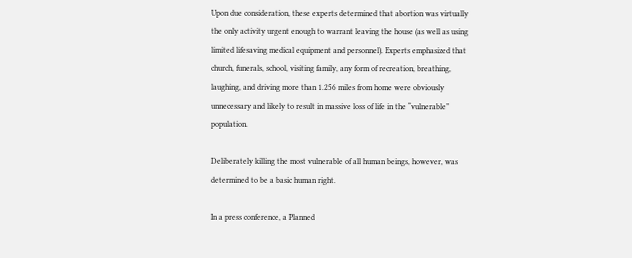Upon due consideration, these experts determined that abortion was virtually the only activity urgent enough to warrant leaving the house (as well as using limited lifesaving medical equipment and personnel). Experts emphasized that church, funerals, school, visiting family, any form of recreation, breathing, laughing, and driving more than 1.256 miles from home were obviously unnecessary and likely to result in massive loss of life in the “vulnerable” population.

Deliberately killing the most vulnerable of all human beings, however, was determined to be a basic human right.

In a press conference, a Planned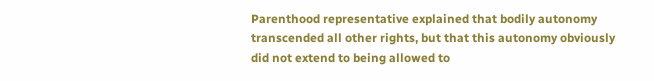Parenthood representative explained that bodily autonomy transcended all other rights, but that this autonomy obviously did not extend to being allowed to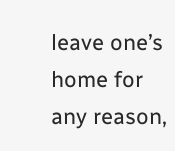leave one’s home for any reason,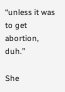“unless it was to get abortion, duh.”

She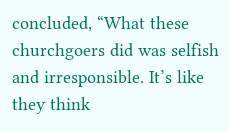concluded, “What these churchgoers did was selfish and irresponsible. It’s like they think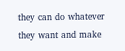they can do whatever they want and make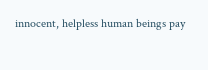innocent, helpless human beings pay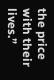the price with their lives.”